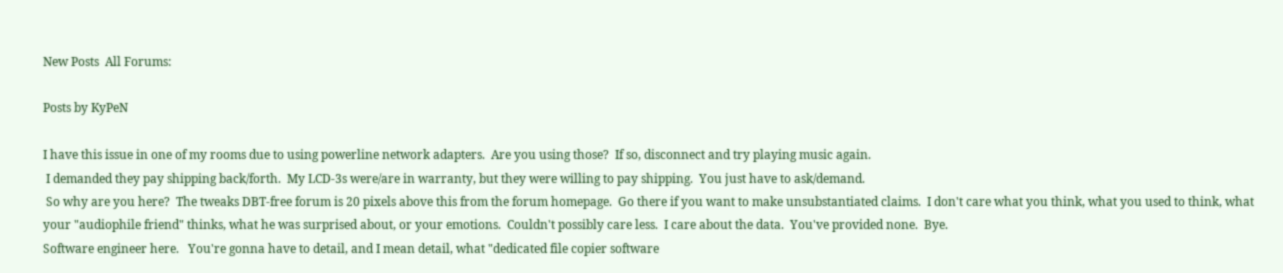New Posts  All Forums:

Posts by KyPeN

I have this issue in one of my rooms due to using powerline network adapters.  Are you using those?  If so, disconnect and try playing music again.
 I demanded they pay shipping back/forth.  My LCD-3s were/are in warranty, but they were willing to pay shipping.  You just have to ask/demand.
 So why are you here?  The tweaks DBT-free forum is 20 pixels above this from the forum homepage.  Go there if you want to make unsubstantiated claims.  I don't care what you think, what you used to think, what your "audiophile friend" thinks, what he was surprised about, or your emotions.  Couldn't possibly care less.  I care about the data.  You've provided none.  Bye.
Software engineer here.   You're gonna have to detail, and I mean detail, what "dedicated file copier software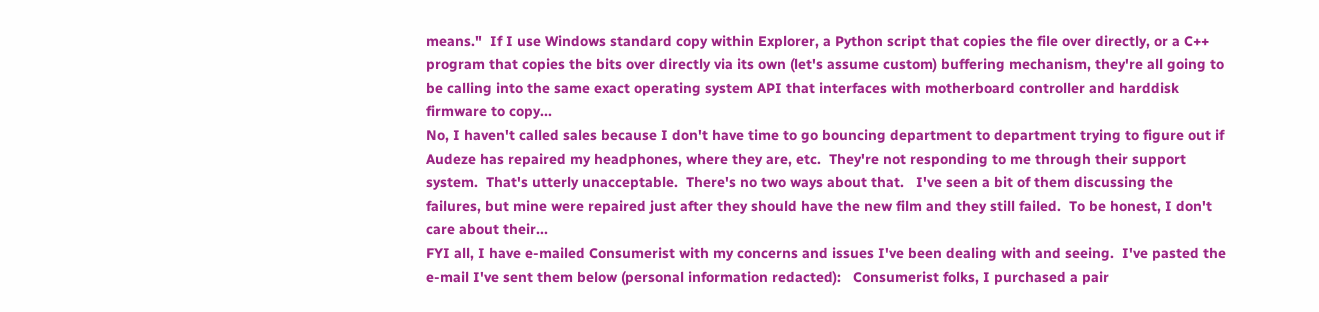means."  If I use Windows standard copy within Explorer, a Python script that copies the file over directly, or a C++ program that copies the bits over directly via its own (let's assume custom) buffering mechanism, they're all going to be calling into the same exact operating system API that interfaces with motherboard controller and harddisk firmware to copy...
No, I haven't called sales because I don't have time to go bouncing department to department trying to figure out if Audeze has repaired my headphones, where they are, etc.  They're not responding to me through their support system.  That's utterly unacceptable.  There's no two ways about that.   I've seen a bit of them discussing the failures, but mine were repaired just after they should have the new film and they still failed.  To be honest, I don't care about their...
FYI all, I have e-mailed Consumerist with my concerns and issues I've been dealing with and seeing.  I've pasted the e-mail I've sent them below (personal information redacted):   Consumerist folks, I purchased a pair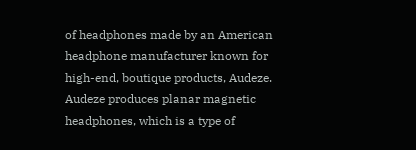of headphones made by an American headphone manufacturer known for high-end, boutique products, Audeze.  Audeze produces planar magnetic headphones, which is a type of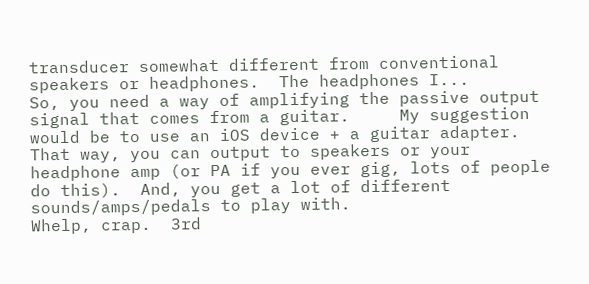transducer somewhat different from conventional speakers or headphones.  The headphones I...
So, you need a way of amplifying the passive output signal that comes from a guitar.     My suggestion would be to use an iOS device + a guitar adapter.  That way, you can output to speakers or your headphone amp (or PA if you ever gig, lots of people do this).  And, you get a lot of different sounds/amps/pedals to play with.
Whelp, crap.  3rd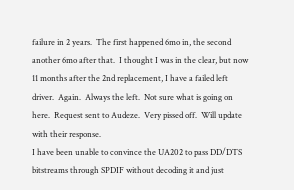failure in 2 years.  The first happened 6mo in, the second another 6mo after that.  I thought I was in the clear, but now 11 months after the 2nd replacement, I have a failed left driver.  Again.  Always the left.  Not sure what is going on here.  Request sent to Audeze.  Very pissed off.  Will update with their response.
I have been unable to convince the UA202 to pass DD/DTS bitstreams through SPDIF without decoding it and just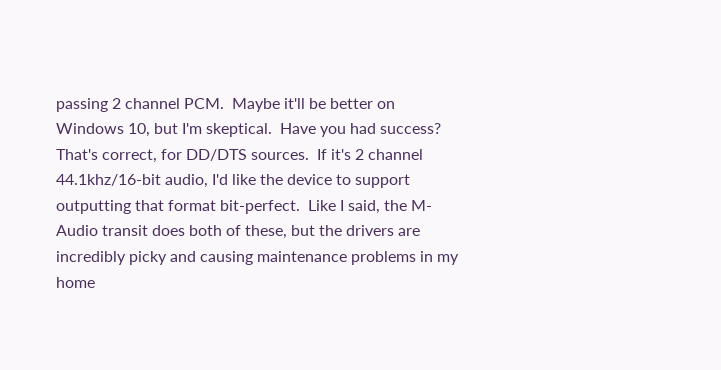passing 2 channel PCM.  Maybe it'll be better on Windows 10, but I'm skeptical.  Have you had success?
That's correct, for DD/DTS sources.  If it's 2 channel 44.1khz/16-bit audio, I'd like the device to support outputting that format bit-perfect.  Like I said, the M-Audio transit does both of these, but the drivers are incredibly picky and causing maintenance problems in my home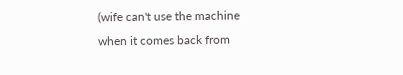(wife can't use the machine when it comes back from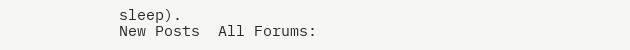sleep).
New Posts  All Forums: